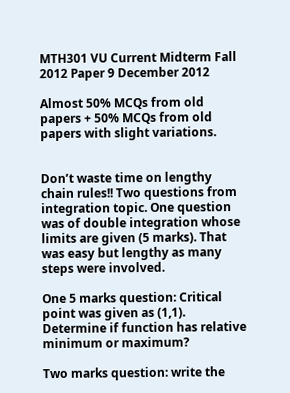MTH301 VU Current Midterm Fall 2012 Paper 9 December 2012

Almost 50% MCQs from old papers + 50% MCQs from old papers with slight variations.


Don’t waste time on lengthy chain rules!! Two questions from integration topic. One question was of double integration whose limits are given (5 marks). That was easy but lengthy as many steps were involved.

One 5 marks question: Critical point was given as (1,1). Determine if function has relative minimum or maximum?

Two marks question: write the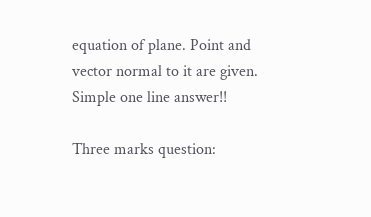equation of plane. Point and vector normal to it are given. Simple one line answer!!

Three marks question: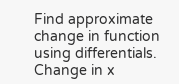Find approximate change in function using differentials. Change in x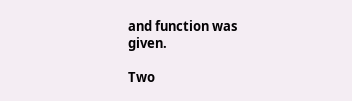and function was given.

Two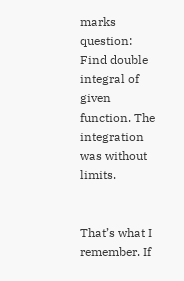marks question: Find double integral of given function. The integration was without limits.


That’s what I remember. If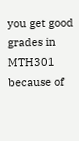you get good grades in MTH301 because of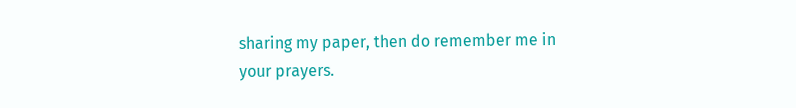sharing my paper, then do remember me in your prayers.